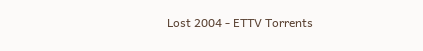Lost 2004 - ETTV Torrents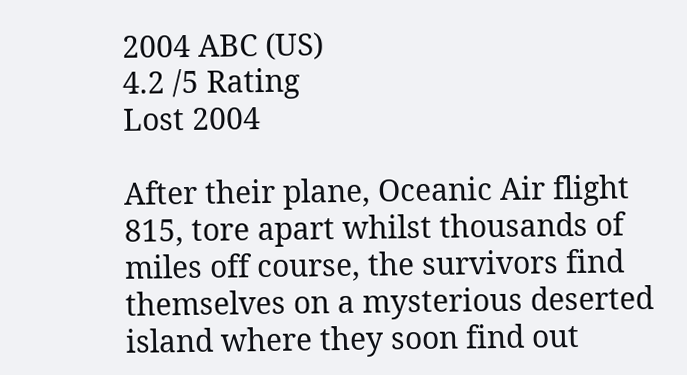2004 ABC (US)
4.2 /5 Rating
Lost 2004

After their plane, Oceanic Air flight 815, tore apart whilst thousands of miles off course, the survivors find themselves on a mysterious deserted island where they soon find out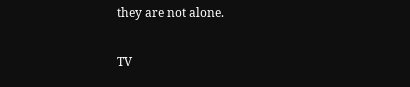they are not alone.

TV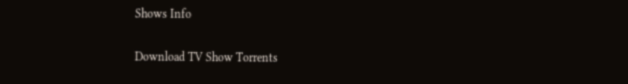Shows Info

Download TV Show Torrents